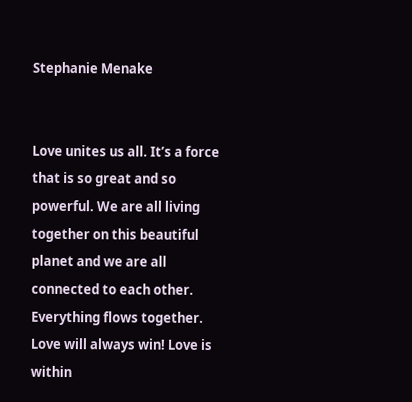Stephanie Menake


Love unites us all. It’s a force that is so great and so powerful. We are all living together on this beautiful planet and we are all connected to each other. Everything flows together. Love will always win! Love is within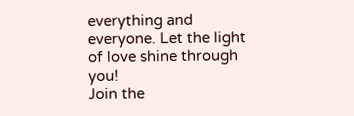everything and everyone. Let the light of love shine through you!
Join the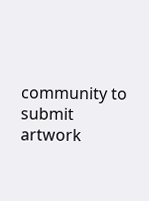community to submit artwork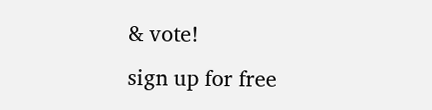& vote!
sign up for free